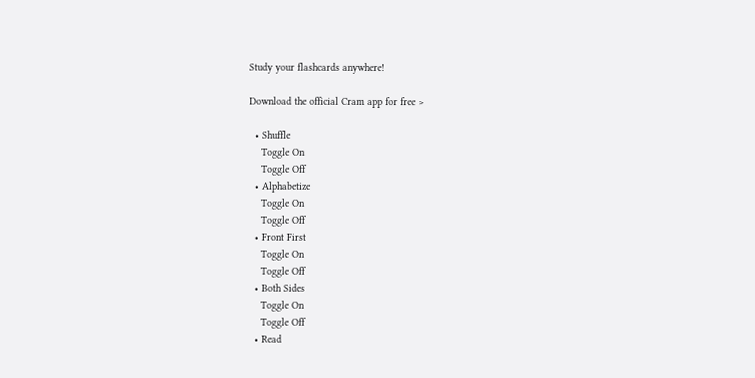Study your flashcards anywhere!

Download the official Cram app for free >

  • Shuffle
    Toggle On
    Toggle Off
  • Alphabetize
    Toggle On
    Toggle Off
  • Front First
    Toggle On
    Toggle Off
  • Both Sides
    Toggle On
    Toggle Off
  • Read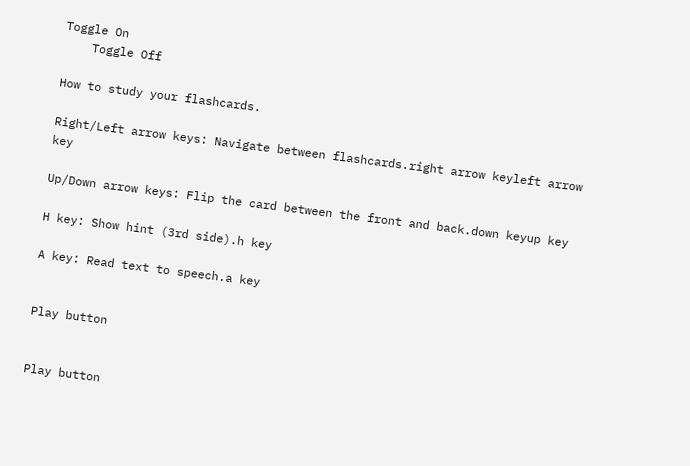Toggle On
    Toggle Off

How to study your flashcards.

Right/Left arrow keys: Navigate between flashcards.right arrow keyleft arrow key

Up/Down arrow keys: Flip the card between the front and back.down keyup key

H key: Show hint (3rd side).h key

A key: Read text to speech.a key


Play button


Play button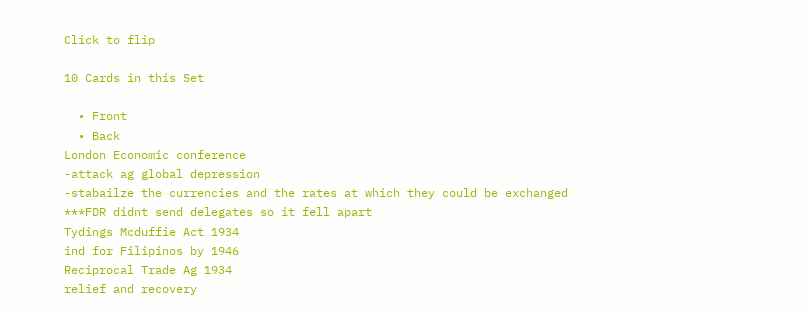Click to flip

10 Cards in this Set

  • Front
  • Back
London Economic conference
-attack ag global depression
-stabailze the currencies and the rates at which they could be exchanged
***FDR didnt send delegates so it fell apart
Tydings Mcduffie Act 1934
ind for Filipinos by 1946
Reciprocal Trade Ag 1934
relief and recovery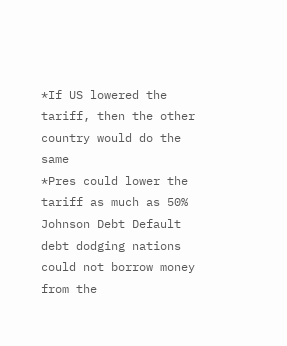*If US lowered the tariff, then the other country would do the same
*Pres could lower the tariff as much as 50%
Johnson Debt Default
debt dodging nations could not borrow money from the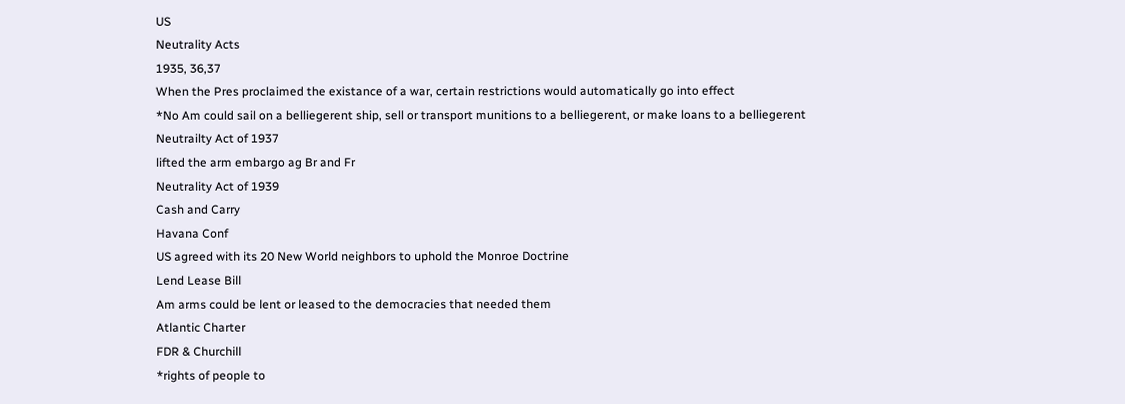US
Neutrality Acts
1935, 36,37
When the Pres proclaimed the existance of a war, certain restrictions would automatically go into effect
*No Am could sail on a belliegerent ship, sell or transport munitions to a belliegerent, or make loans to a belliegerent
Neutrailty Act of 1937
lifted the arm embargo ag Br and Fr
Neutrality Act of 1939
Cash and Carry
Havana Conf
US agreed with its 20 New World neighbors to uphold the Monroe Doctrine
Lend Lease Bill
Am arms could be lent or leased to the democracies that needed them
Atlantic Charter
FDR & Churchill
*rights of people to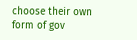choose their own form of gov